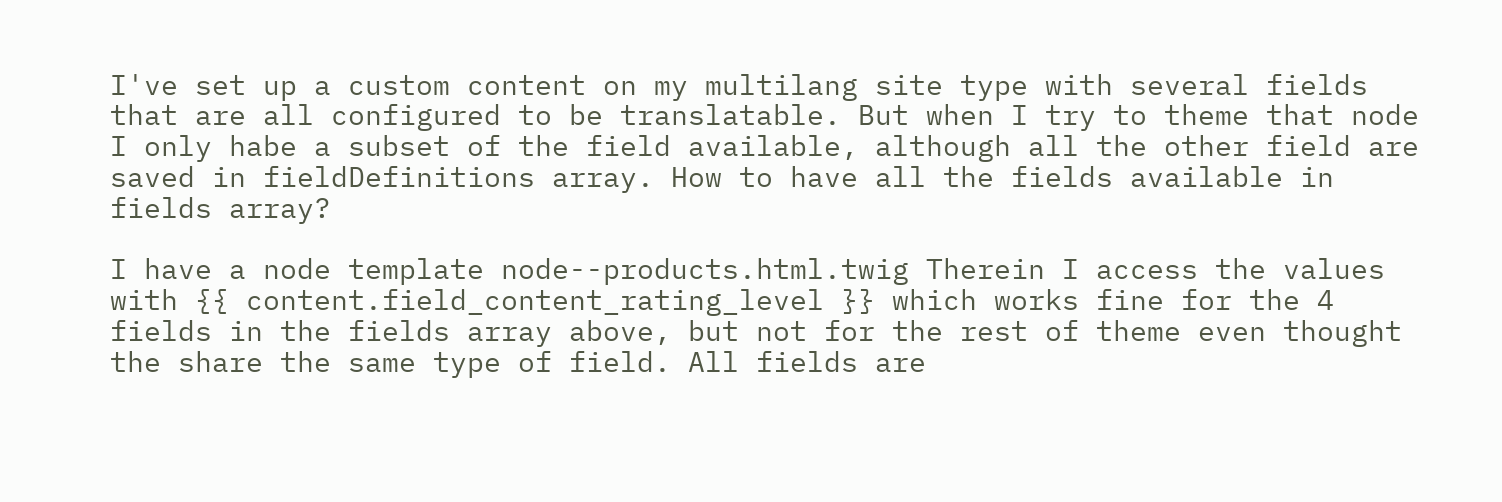I've set up a custom content on my multilang site type with several fields that are all configured to be translatable. But when I try to theme that node I only habe a subset of the field available, although all the other field are saved in fieldDefinitions array. How to have all the fields available in fields array?

I have a node template node--products.html.twig Therein I access the values with {{ content.field_content_rating_level }} which works fine for the 4 fields in the fields array above, but not for the rest of theme even thought the share the same type of field. All fields are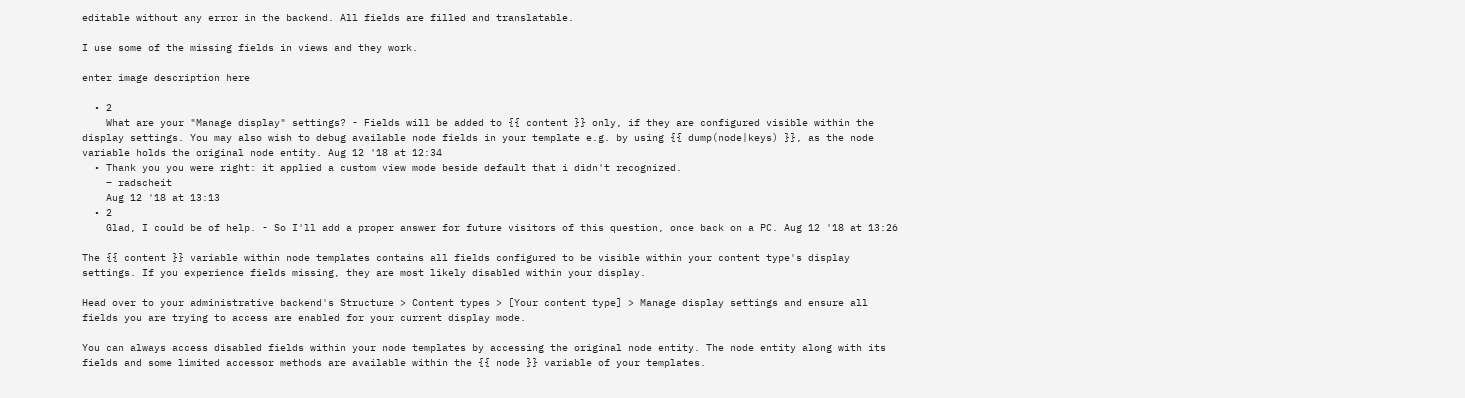editable without any error in the backend. All fields are filled and translatable.

I use some of the missing fields in views and they work.

enter image description here

  • 2
    What are your "Manage display" settings? - Fields will be added to {{ content }} only, if they are configured visible within the display settings. You may also wish to debug available node fields in your template e.g. by using {{ dump(node|keys) }}, as the node variable holds the original node entity. Aug 12 '18 at 12:34
  • Thank you you were right: it applied a custom view mode beside default that i didn't recognized.
    – radscheit
    Aug 12 '18 at 13:13
  • 2
    Glad, I could be of help. - So I'll add a proper answer for future visitors of this question, once back on a PC. Aug 12 '18 at 13:26

The {{ content }} variable within node templates contains all fields configured to be visible within your content type's display settings. If you experience fields missing, they are most likely disabled within your display.

Head over to your administrative backend's Structure > Content types > [Your content type] > Manage display settings and ensure all fields you are trying to access are enabled for your current display mode.

You can always access disabled fields within your node templates by accessing the original node entity. The node entity along with its fields and some limited accessor methods are available within the {{ node }} variable of your templates.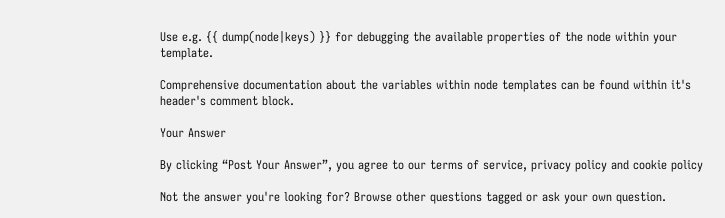Use e.g. {{ dump(node|keys) }} for debugging the available properties of the node within your template.

Comprehensive documentation about the variables within node templates can be found within it's header's comment block.

Your Answer

By clicking “Post Your Answer”, you agree to our terms of service, privacy policy and cookie policy

Not the answer you're looking for? Browse other questions tagged or ask your own question.